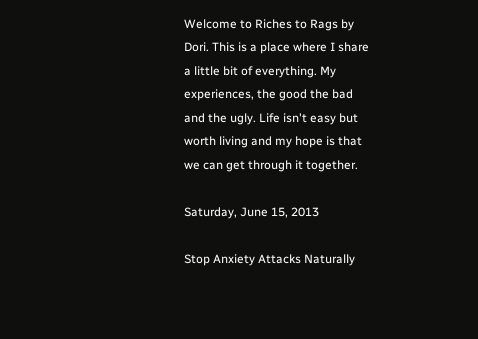Welcome to Riches to Rags by Dori. This is a place where I share a little bit of everything. My experiences, the good the bad and the ugly. Life isn't easy but worth living and my hope is that we can get through it together.

Saturday, June 15, 2013

Stop Anxiety Attacks Naturally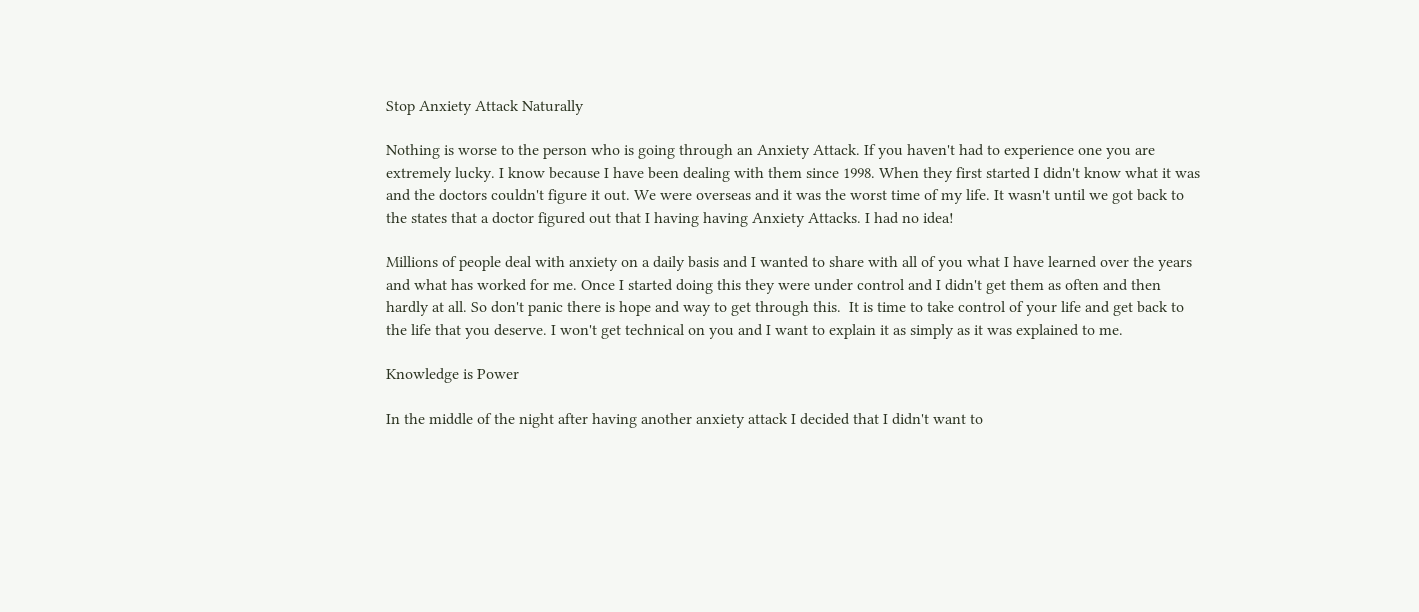Stop Anxiety Attack Naturally

Nothing is worse to the person who is going through an Anxiety Attack. If you haven't had to experience one you are extremely lucky. I know because I have been dealing with them since 1998. When they first started I didn't know what it was and the doctors couldn't figure it out. We were overseas and it was the worst time of my life. It wasn't until we got back to the states that a doctor figured out that I having having Anxiety Attacks. I had no idea!

Millions of people deal with anxiety on a daily basis and I wanted to share with all of you what I have learned over the years and what has worked for me. Once I started doing this they were under control and I didn't get them as often and then hardly at all. So don't panic there is hope and way to get through this.  It is time to take control of your life and get back to the life that you deserve. I won't get technical on you and I want to explain it as simply as it was explained to me.

Knowledge is Power

In the middle of the night after having another anxiety attack I decided that I didn't want to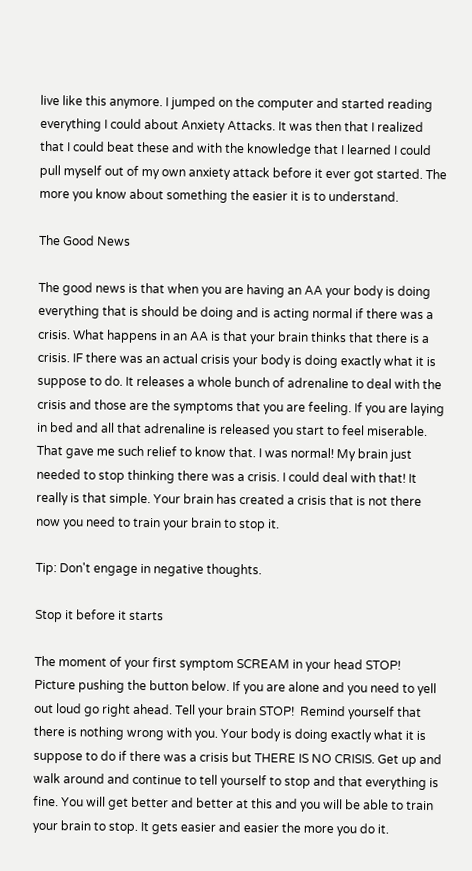live like this anymore. I jumped on the computer and started reading everything I could about Anxiety Attacks. It was then that I realized that I could beat these and with the knowledge that I learned I could pull myself out of my own anxiety attack before it ever got started. The more you know about something the easier it is to understand.

The Good News

The good news is that when you are having an AA your body is doing everything that is should be doing and is acting normal if there was a crisis. What happens in an AA is that your brain thinks that there is a crisis. IF there was an actual crisis your body is doing exactly what it is suppose to do. It releases a whole bunch of adrenaline to deal with the crisis and those are the symptoms that you are feeling. If you are laying in bed and all that adrenaline is released you start to feel miserable. That gave me such relief to know that. I was normal! My brain just needed to stop thinking there was a crisis. I could deal with that! It really is that simple. Your brain has created a crisis that is not there now you need to train your brain to stop it.

Tip: Don't engage in negative thoughts.

Stop it before it starts

The moment of your first symptom SCREAM in your head STOP!  Picture pushing the button below. If you are alone and you need to yell out loud go right ahead. Tell your brain STOP!  Remind yourself that there is nothing wrong with you. Your body is doing exactly what it is suppose to do if there was a crisis but THERE IS NO CRISIS. Get up and walk around and continue to tell yourself to stop and that everything is fine. You will get better and better at this and you will be able to train your brain to stop. It gets easier and easier the more you do it.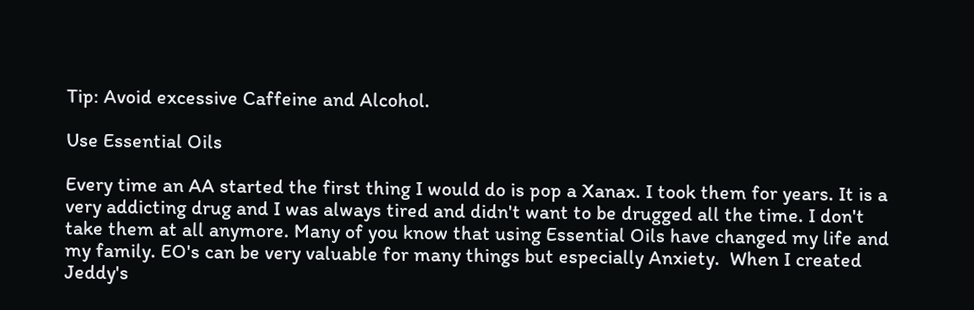Tip: Avoid excessive Caffeine and Alcohol.

Use Essential Oils

Every time an AA started the first thing I would do is pop a Xanax. I took them for years. It is a very addicting drug and I was always tired and didn't want to be drugged all the time. I don't take them at all anymore. Many of you know that using Essential Oils have changed my life and my family. EO's can be very valuable for many things but especially Anxiety.  When I created Jeddy's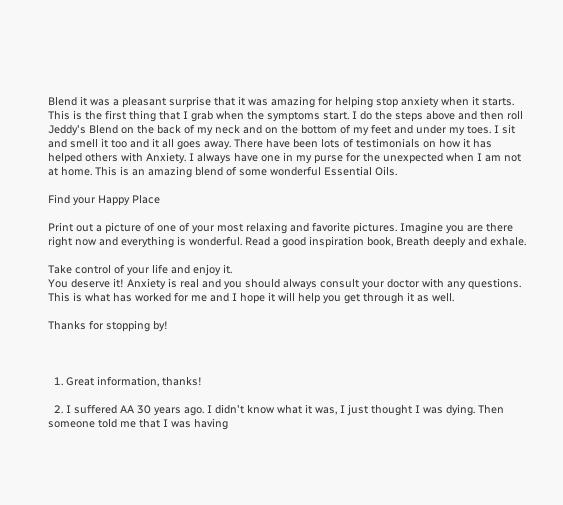Blend it was a pleasant surprise that it was amazing for helping stop anxiety when it starts. This is the first thing that I grab when the symptoms start. I do the steps above and then roll Jeddy's Blend on the back of my neck and on the bottom of my feet and under my toes. I sit and smell it too and it all goes away. There have been lots of testimonials on how it has helped others with Anxiety. I always have one in my purse for the unexpected when I am not at home. This is an amazing blend of some wonderful Essential Oils.

Find your Happy Place

Print out a picture of one of your most relaxing and favorite pictures. Imagine you are there right now and everything is wonderful. Read a good inspiration book, Breath deeply and exhale.

Take control of your life and enjoy it.
You deserve it! Anxiety is real and you should always consult your doctor with any questions. This is what has worked for me and I hope it will help you get through it as well.

Thanks for stopping by!



  1. Great information, thanks!

  2. I suffered AA 30 years ago. I didn't know what it was, I just thought I was dying. Then someone told me that I was having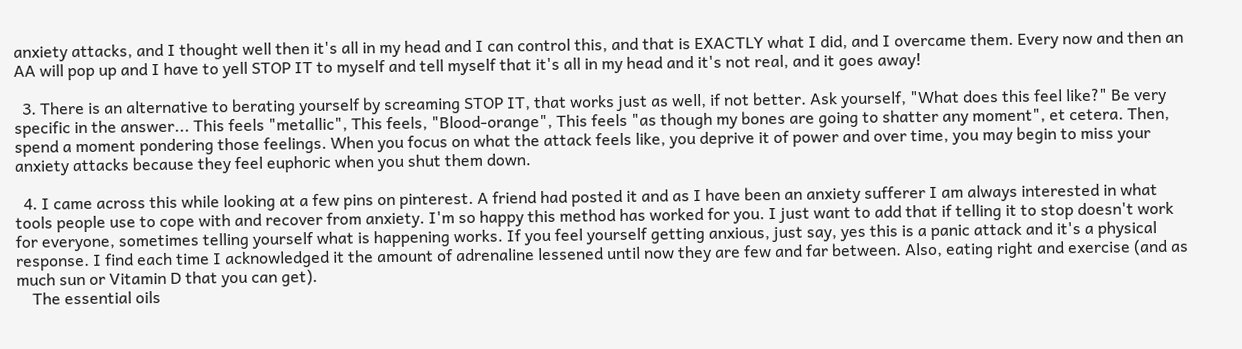anxiety attacks, and I thought well then it's all in my head and I can control this, and that is EXACTLY what I did, and I overcame them. Every now and then an AA will pop up and I have to yell STOP IT to myself and tell myself that it's all in my head and it's not real, and it goes away!

  3. There is an alternative to berating yourself by screaming STOP IT, that works just as well, if not better. Ask yourself, "What does this feel like?" Be very specific in the answer... This feels "metallic", This feels, "Blood-orange", This feels "as though my bones are going to shatter any moment", et cetera. Then, spend a moment pondering those feelings. When you focus on what the attack feels like, you deprive it of power and over time, you may begin to miss your anxiety attacks because they feel euphoric when you shut them down.

  4. I came across this while looking at a few pins on pinterest. A friend had posted it and as I have been an anxiety sufferer I am always interested in what tools people use to cope with and recover from anxiety. I'm so happy this method has worked for you. I just want to add that if telling it to stop doesn't work for everyone, sometimes telling yourself what is happening works. If you feel yourself getting anxious, just say, yes this is a panic attack and it's a physical response. I find each time I acknowledged it the amount of adrenaline lessened until now they are few and far between. Also, eating right and exercise (and as much sun or Vitamin D that you can get).
    The essential oils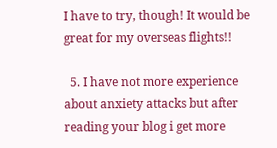I have to try, though! It would be great for my overseas flights!!

  5. I have not more experience about anxiety attacks but after reading your blog i get more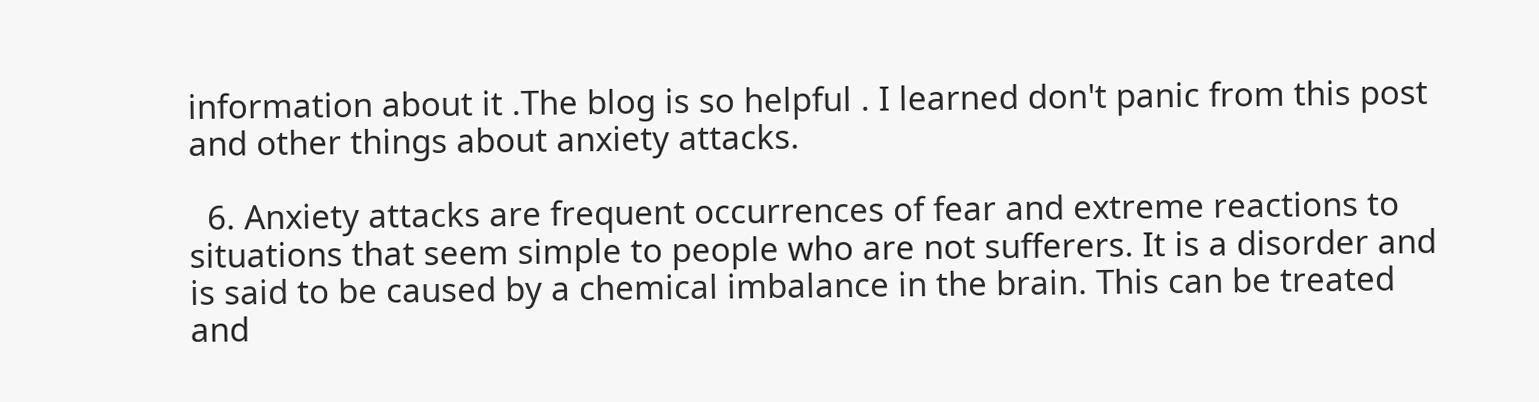information about it .The blog is so helpful . I learned don't panic from this post and other things about anxiety attacks.

  6. Anxiety attacks are frequent occurrences of fear and extreme reactions to situations that seem simple to people who are not sufferers. It is a disorder and is said to be caused by a chemical imbalance in the brain. This can be treated and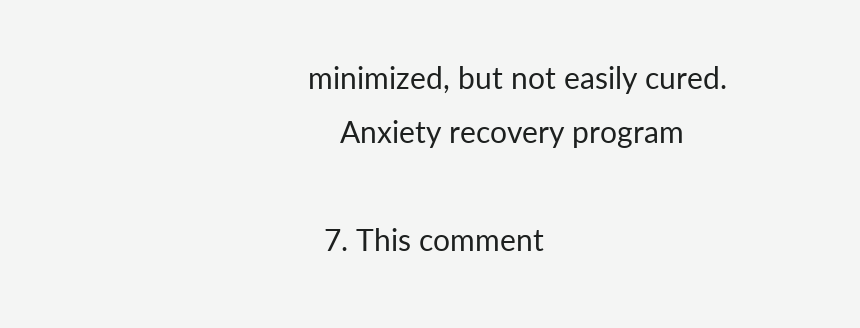minimized, but not easily cured.
    Anxiety recovery program

  7. This comment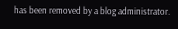has been removed by a blog administrator.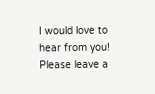I would love to hear from you! Please leave a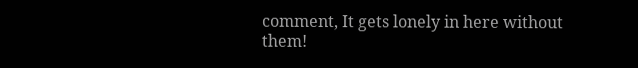comment, It gets lonely in here without them!